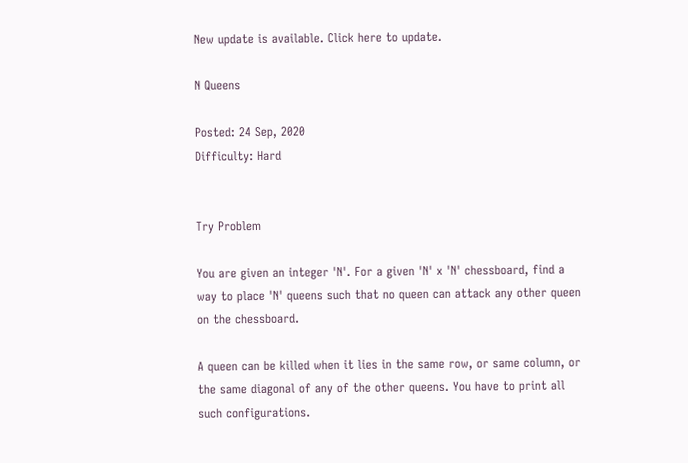New update is available. Click here to update.

N Queens

Posted: 24 Sep, 2020
Difficulty: Hard


Try Problem

You are given an integer 'N'. For a given 'N' x 'N' chessboard, find a way to place 'N' queens such that no queen can attack any other queen on the chessboard.

A queen can be killed when it lies in the same row, or same column, or the same diagonal of any of the other queens. You have to print all such configurations.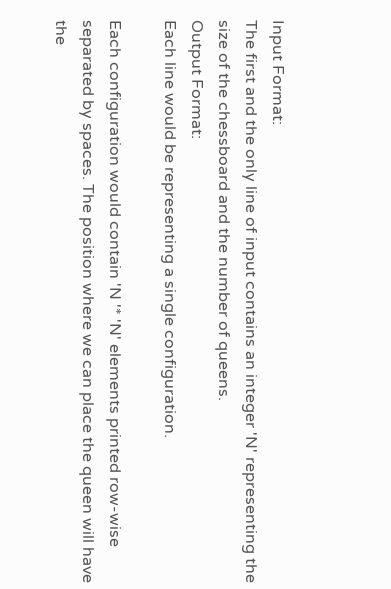Input Format:
The first and the only line of input contains an integer 'N' representing the size of the chessboard and the number of queens.
Output Format:
Each line would be representing a single configuration.

Each configuration would contain 'N '* 'N' elements printed row-wise separated by spaces. The position where we can place the queen will have the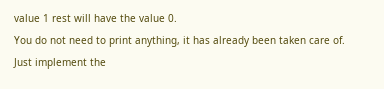value 1 rest will have the value 0.
You do not need to print anything, it has already been taken care of. Just implement the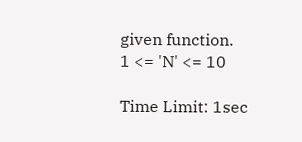given function.
1 <= 'N' <= 10

Time Limit: 1sec